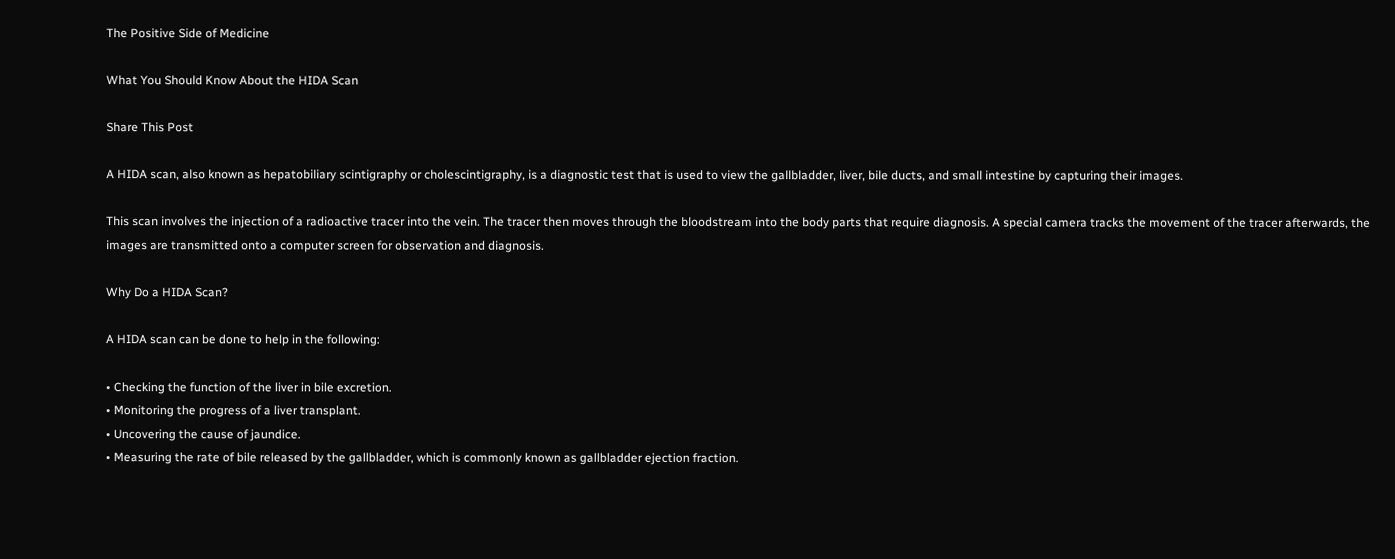The Positive Side of Medicine

What You Should Know About the HIDA Scan

Share This Post

A HIDA scan, also known as hepatobiliary scintigraphy or cholescintigraphy, is a diagnostic test that is used to view the gallbladder, liver, bile ducts, and small intestine by capturing their images.

This scan involves the injection of a radioactive tracer into the vein. The tracer then moves through the bloodstream into the body parts that require diagnosis. A special camera tracks the movement of the tracer afterwards, the images are transmitted onto a computer screen for observation and diagnosis.

Why Do a HIDA Scan?

A HIDA scan can be done to help in the following:

• Checking the function of the liver in bile excretion.
• Monitoring the progress of a liver transplant.
• Uncovering the cause of jaundice.
• Measuring the rate of bile released by the gallbladder, which is commonly known as gallbladder ejection fraction.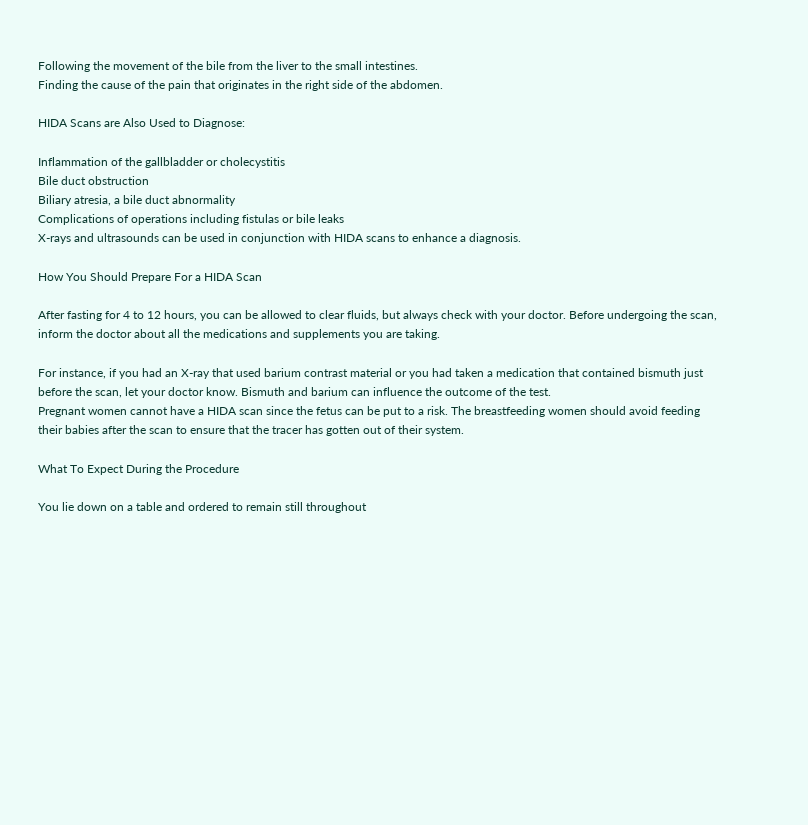Following the movement of the bile from the liver to the small intestines.
Finding the cause of the pain that originates in the right side of the abdomen.

HIDA Scans are Also Used to Diagnose:

Inflammation of the gallbladder or cholecystitis
Bile duct obstruction
Biliary atresia, a bile duct abnormality
Complications of operations including fistulas or bile leaks
X-rays and ultrasounds can be used in conjunction with HIDA scans to enhance a diagnosis.

How You Should Prepare For a HIDA Scan

After fasting for 4 to 12 hours, you can be allowed to clear fluids, but always check with your doctor. Before undergoing the scan, inform the doctor about all the medications and supplements you are taking.

For instance, if you had an X-ray that used barium contrast material or you had taken a medication that contained bismuth just before the scan, let your doctor know. Bismuth and barium can influence the outcome of the test.
Pregnant women cannot have a HIDA scan since the fetus can be put to a risk. The breastfeeding women should avoid feeding their babies after the scan to ensure that the tracer has gotten out of their system.

What To Expect During the Procedure

You lie down on a table and ordered to remain still throughout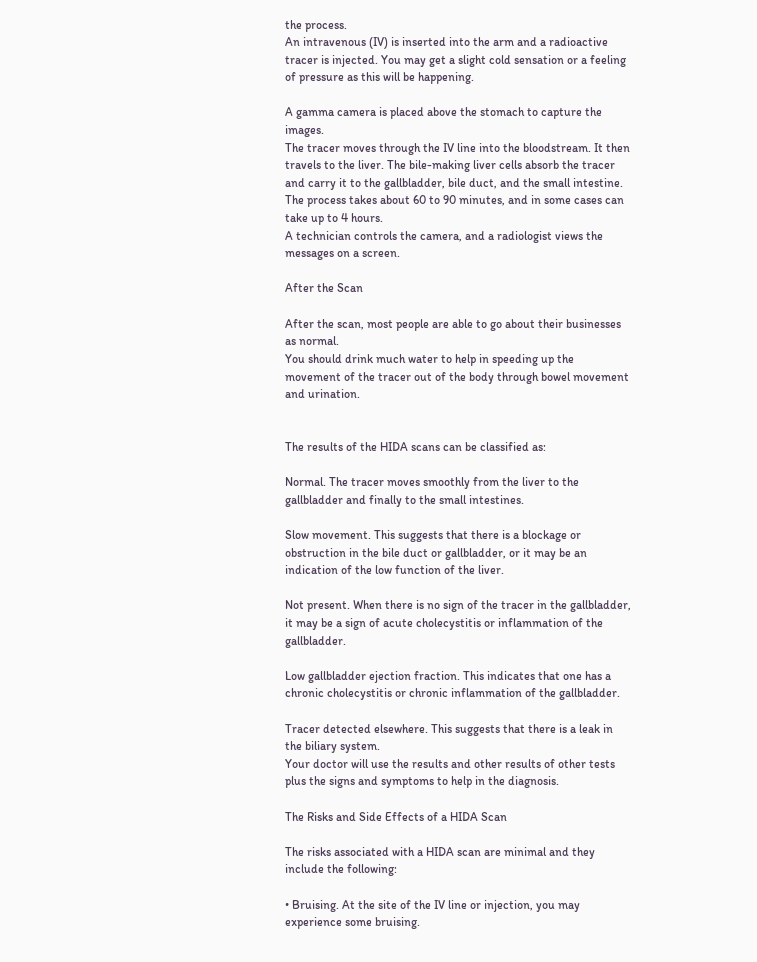the process.
An intravenous (IV) is inserted into the arm and a radioactive tracer is injected. You may get a slight cold sensation or a feeling of pressure as this will be happening.

A gamma camera is placed above the stomach to capture the images.
The tracer moves through the IV line into the bloodstream. It then travels to the liver. The bile-making liver cells absorb the tracer and carry it to the gallbladder, bile duct, and the small intestine. The process takes about 60 to 90 minutes, and in some cases can take up to 4 hours.
A technician controls the camera, and a radiologist views the messages on a screen.

After the Scan

After the scan, most people are able to go about their businesses as normal.
You should drink much water to help in speeding up the movement of the tracer out of the body through bowel movement and urination.


The results of the HIDA scans can be classified as:

Normal. The tracer moves smoothly from the liver to the gallbladder and finally to the small intestines.

Slow movement. This suggests that there is a blockage or obstruction in the bile duct or gallbladder, or it may be an indication of the low function of the liver.

Not present. When there is no sign of the tracer in the gallbladder, it may be a sign of acute cholecystitis or inflammation of the gallbladder.

Low gallbladder ejection fraction. This indicates that one has a chronic cholecystitis or chronic inflammation of the gallbladder.

Tracer detected elsewhere. This suggests that there is a leak in the biliary system.
Your doctor will use the results and other results of other tests plus the signs and symptoms to help in the diagnosis.

The Risks and Side Effects of a HIDA Scan

The risks associated with a HIDA scan are minimal and they include the following:

• Bruising. At the site of the IV line or injection, you may experience some bruising.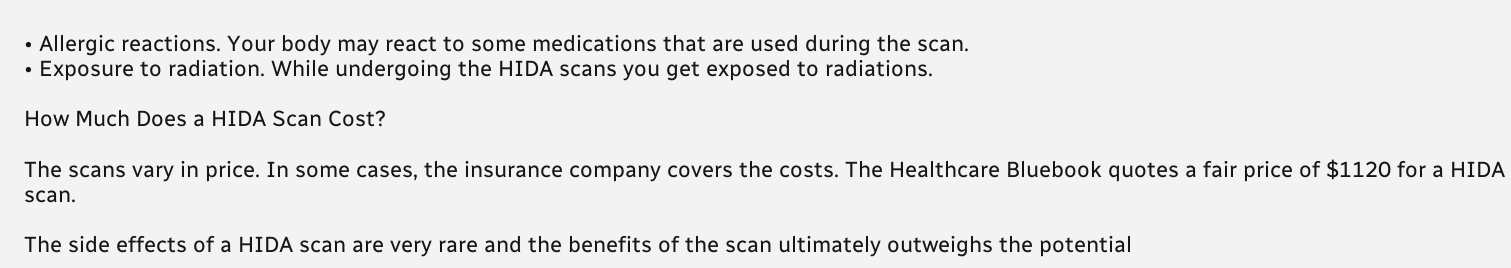• Allergic reactions. Your body may react to some medications that are used during the scan.
• Exposure to radiation. While undergoing the HIDA scans you get exposed to radiations.

How Much Does a HIDA Scan Cost?

The scans vary in price. In some cases, the insurance company covers the costs. The Healthcare Bluebook quotes a fair price of $1120 for a HIDA scan.

The side effects of a HIDA scan are very rare and the benefits of the scan ultimately outweighs the potential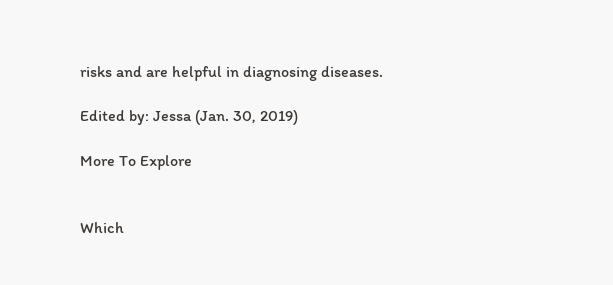risks and are helpful in diagnosing diseases.

Edited by: Jessa (Jan. 30, 2019)

More To Explore


Which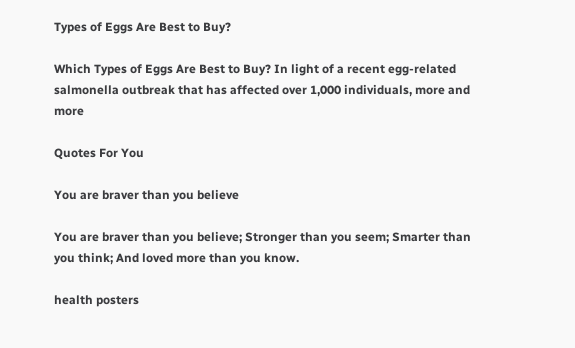Types of Eggs Are Best to Buy?

Which Types of Eggs Are Best to Buy? In light of a recent egg-related salmonella outbreak that has affected over 1,000 individuals, more and more

Quotes For You

You are braver than you believe

You are braver than you believe; Stronger than you seem; Smarter than you think; And loved more than you know.

health posters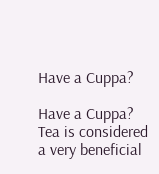Have a Cuppa?

Have a Cuppa? Tea is considered a very beneficial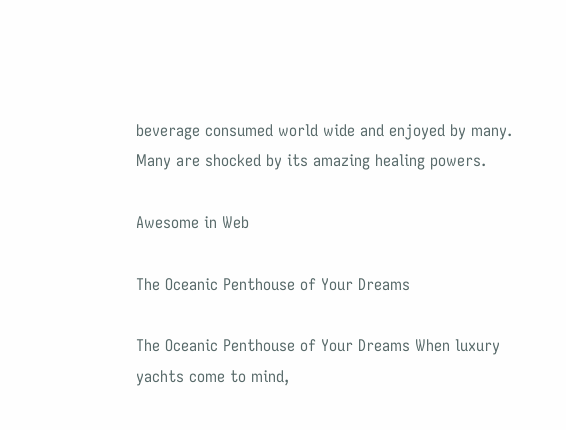beverage consumed world wide and enjoyed by many. Many are shocked by its amazing healing powers.

Awesome in Web

The Oceanic Penthouse of Your Dreams

The Oceanic Penthouse of Your Dreams When luxury yachts come to mind,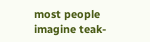most people imagine teak-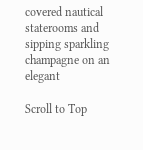covered nautical staterooms and sipping sparkling champagne on an elegant

Scroll to Top